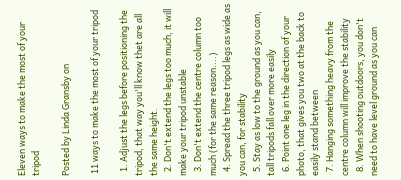Eleven ways to make the most of your tripod

Posted by Linda Gransby on

 11 ways to make the most of your tripod

  1. Adjust the legs before positioning the tripod, that way you'll know thet are all the same height.
  2. Don't extend the legs too much, it will make your tripod unstable
  3. Don't extend the centre column too much (for the same reason....)
  4. Spread the three tripod legs as wide as you can, for stability
  5. Stay as low to the ground as you can, tall tripods fall over more easily
  6. Point one leg in the direction of your photo, that gives you two at the back to easily stand between
  7. Hanging something heavy from the centre column will improve the stability
  8. When shooting outdoors, you don't need to have level ground as you can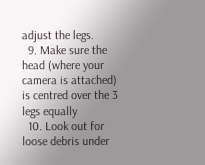adjust the legs.
  9. Make sure the head (where your camera is attached) is centred over the 3 legs equally
  10. Look out for loose debris under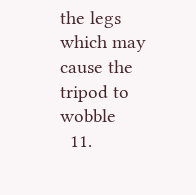the legs which may cause the tripod to wobble
  11.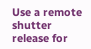Use a remote shutter release for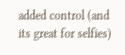added control (and its great for selfies)